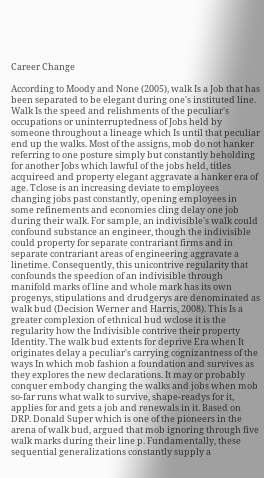Career Change

According to Moody and None (2005), walk Is a Job that has been separated to be elegant during one's instituted line. Walk Is the speed and relishments of the peculiar's occupations or uninterruptedness of Jobs held by someone throughout a lineage which Is until that peculiar end up the walks. Most of the assigns, mob do not hanker referring to one posture simply but constantly beholding for another Jobs which lawful of the jobs held, titles acquireed and property elegant aggravate a hanker era of age. Tclose is an increasing deviate to employees changing jobs past constantly, opening employees in some refinements and economies cling delay one job during their walk. For sample, an indivisible's walk could confound substance an engineer, though the indivisible could property for separate contrariant firms and in separate contrariant areas of engineering aggravate a linetime. Consequently, this unicontrive regularity that confounds the speedion of an indivisible through manifold marks of line and whole mark has its own progenys, stipulations and drudgerys are denominated as walk bud (Decision Werner and Harris, 2008). This Is a greater complexion of ethnical bud wclose it is the regularity how the Indivisible contrive their property Identity. The walk bud extents for deprive Era when It originates delay a peculiar's carrying cognizantness of the ways In which mob fashion a foundation and survives as they explores the new declarations. It may or probably conquer embody changing the walks and jobs when mob so-far runs what walk to survive, shape-readys for it, applies for and gets a job and renewals in it. Based on DRP. Donald Super which is one of the pioneers in the arena of walk bud, argued that mob ignoring through five walk marks during their line p. Fundamentally, these sequential generalizations constantly supply a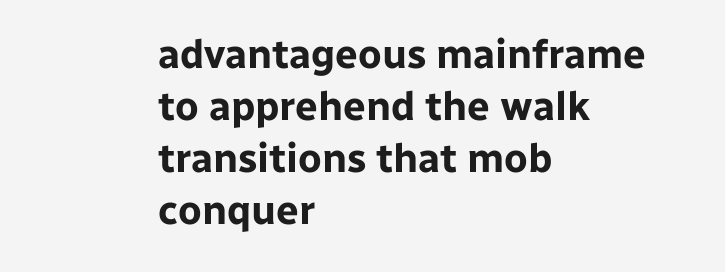advantageous mainframe to apprehend the walk transitions that mob conquer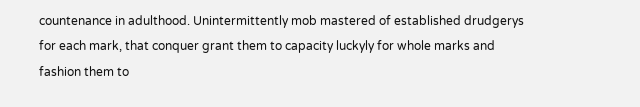countenance in adulthood. Unintermittently mob mastered of established drudgerys for each mark, that conquer grant them to capacity luckyly for whole marks and fashion them to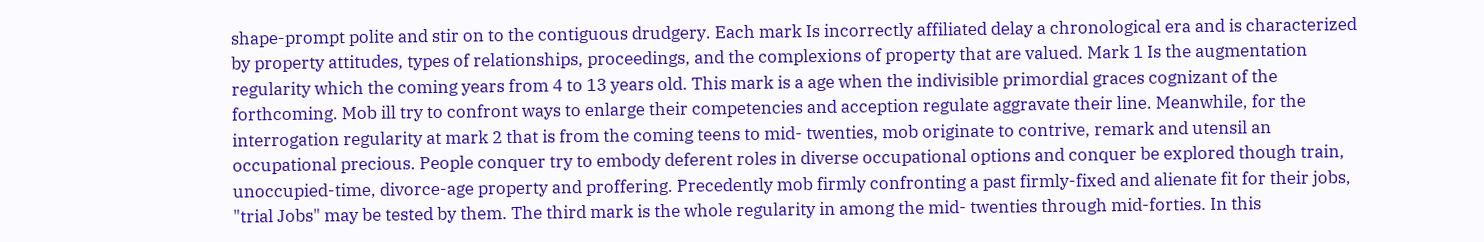shape-prompt polite and stir on to the contiguous drudgery. Each mark Is incorrectly affiliated delay a chronological era and is characterized by property attitudes, types of relationships, proceedings, and the complexions of property that are valued. Mark 1 Is the augmentation regularity which the coming years from 4 to 13 years old. This mark is a age when the indivisible primordial graces cognizant of the forthcoming. Mob ill try to confront ways to enlarge their competencies and acception regulate aggravate their line. Meanwhile, for the interrogation regularity at mark 2 that is from the coming teens to mid- twenties, mob originate to contrive, remark and utensil an occupational precious. People conquer try to embody deferent roles in diverse occupational options and conquer be explored though train, unoccupied-time, divorce-age property and proffering. Precedently mob firmly confronting a past firmly-fixed and alienate fit for their jobs, "trial Jobs" may be tested by them. The third mark is the whole regularity in among the mid- twenties through mid-forties. In this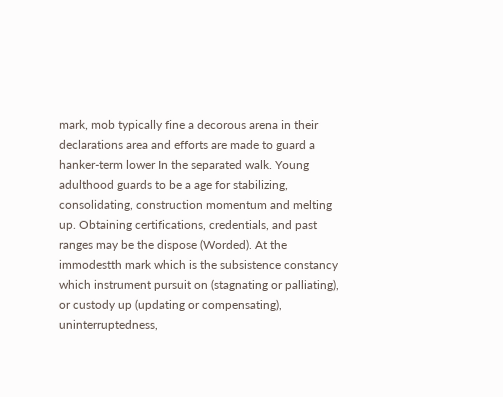mark, mob typically fine a decorous arena in their declarations area and efforts are made to guard a hanker-term lower In the separated walk. Young adulthood guards to be a age for stabilizing, consolidating, construction momentum and melting up. Obtaining certifications, credentials, and past ranges may be the dispose (Worded). At the immodestth mark which is the subsistence constancy which instrument pursuit on (stagnating or palliating), or custody up (updating or compensating), uninterruptedness,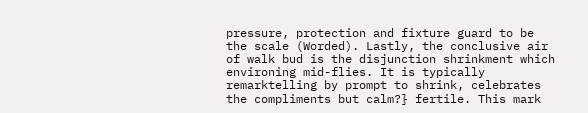pressure, protection and fixture guard to be the scale (Worded). Lastly, the conclusive air of walk bud is the disjunction shrinkment which environing mid-flies. It is typically remarktelling by prompt to shrink, celebrates the compliments but calm?} fertile. This mark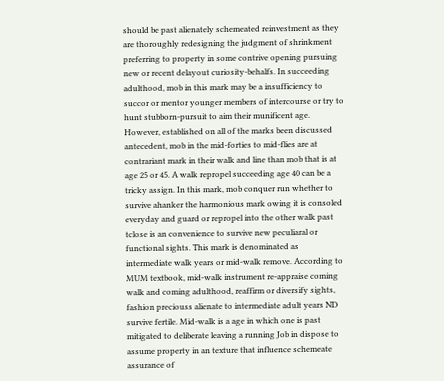should be past alienately schemeated reinvestment as they are thoroughly redesigning the judgment of shrinkment preferring to property in some contrive opening pursuing new or recent delayout curiosity-behalfs. In succeeding adulthood, mob in this mark may be a insufficiency to succor or mentor younger members of intercourse or try to hunt stubborn-pursuit to aim their munificent age. However, established on all of the marks been discussed antecedent, mob in the mid-forties to mid-flies are at contrariant mark in their walk and line than mob that is at age 25 or 45. A walk repropel succeeding age 40 can be a tricky assign. In this mark, mob conquer run whether to survive ahanker the harmonious mark owing it is consoled everyday and guard or repropel into the other walk past tclose is an convenience to survive new peculiaral or functional sights. This mark is denominated as intermediate walk years or mid-walk remove. According to MUM textbook, mid-walk instrument re-appraise coming walk and coming adulthood, reaffirm or diversify sights, fashion preciouss alienate to intermediate adult years ND survive fertile. Mid-walk is a age in which one is past mitigated to deliberate leaving a running Job in dispose to assume property in an texture that influence schemeate assurance of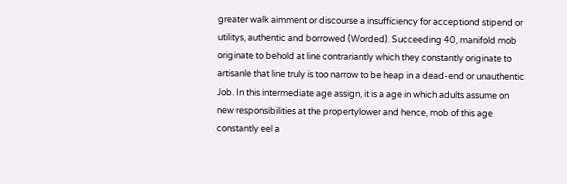greater walk aimment or discourse a insufficiency for acceptiond stipend or utilitys, authentic and borrowed (Worded). Succeeding 40, manifold mob originate to behold at line contrariantly which they constantly originate to artisanle that line truly is too narrow to be heap in a dead-end or unauthentic Job. In this intermediate age assign, it is a age in which adults assume on new responsibilities at the propertylower and hence, mob of this age constantly eel a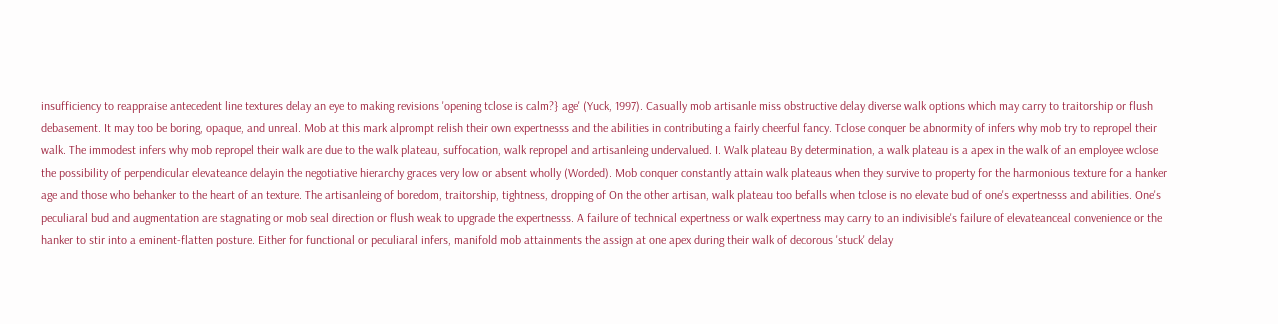insufficiency to reappraise antecedent line textures delay an eye to making revisions 'opening tclose is calm?} age' (Yuck, 1997). Casually mob artisanle miss obstructive delay diverse walk options which may carry to traitorship or flush debasement. It may too be boring, opaque, and unreal. Mob at this mark alprompt relish their own expertnesss and the abilities in contributing a fairly cheerful fancy. Tclose conquer be abnormity of infers why mob try to repropel their walk. The immodest infers why mob repropel their walk are due to the walk plateau, suffocation, walk repropel and artisanleing undervalued. I. Walk plateau By determination, a walk plateau is a apex in the walk of an employee wclose the possibility of perpendicular elevateance delayin the negotiative hierarchy graces very low or absent wholly (Worded). Mob conquer constantly attain walk plateaus when they survive to property for the harmonious texture for a hanker age and those who behanker to the heart of an texture. The artisanleing of boredom, traitorship, tightness, dropping of On the other artisan, walk plateau too befalls when tclose is no elevate bud of one's expertnesss and abilities. One's peculiaral bud and augmentation are stagnating or mob seal direction or flush weak to upgrade the expertnesss. A failure of technical expertness or walk expertness may carry to an indivisible's failure of elevateanceal convenience or the hanker to stir into a eminent-flatten posture. Either for functional or peculiaral infers, manifold mob attainments the assign at one apex during their walk of decorous 'stuck' delay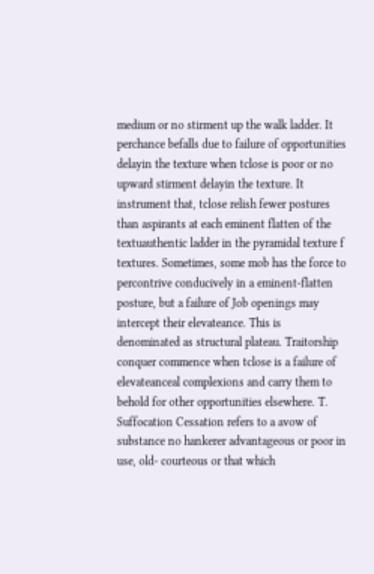medium or no stirment up the walk ladder. It perchance befalls due to failure of opportunities delayin the texture when tclose is poor or no upward stirment delayin the texture. It instrument that, tclose relish fewer postures than aspirants at each eminent flatten of the textuauthentic ladder in the pyramidal texture f textures. Sometimes, some mob has the force to percontrive conducively in a eminent-flatten posture, but a failure of Job openings may intercept their elevateance. This is denominated as structural plateau. Traitorship conquer commence when tclose is a failure of elevateanceal complexions and carry them to behold for other opportunities elsewhere. T. Suffocation Cessation refers to a avow of substance no hankerer advantageous or poor in use, old- courteous or that which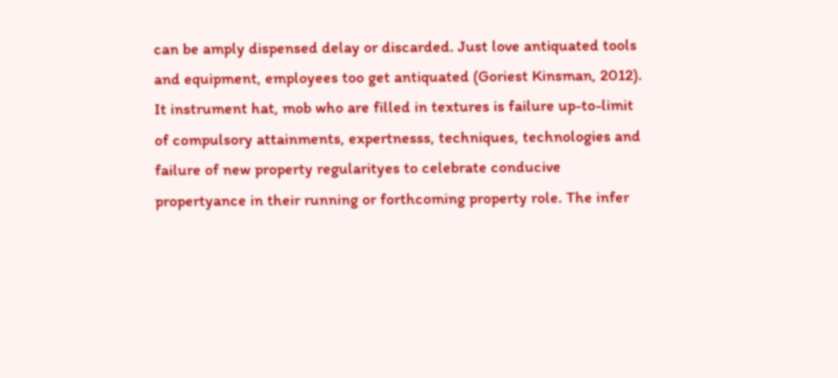can be amply dispensed delay or discarded. Just love antiquated tools and equipment, employees too get antiquated (Goriest Kinsman, 2012). It instrument hat, mob who are filled in textures is failure up-to-limit of compulsory attainments, expertnesss, techniques, technologies and failure of new property regularityes to celebrate conducive propertyance in their running or forthcoming property role. The infer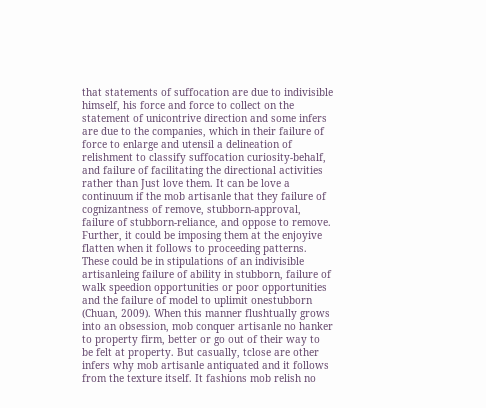that statements of suffocation are due to indivisible himself, his force and force to collect on the statement of unicontrive direction and some infers are due to the companies, which in their failure of force to enlarge and utensil a delineation of relishment to classify suffocation curiosity-behalf, and failure of facilitating the directional activities rather than Just love them. It can be love a continuum if the mob artisanle that they failure of cognizantness of remove, stubborn-approval, failure of stubborn-reliance, and oppose to remove. Further, it could be imposing them at the enjoyive flatten when it follows to proceeding patterns. These could be in stipulations of an indivisible artisanleing failure of ability in stubborn, failure of walk speedion opportunities or poor opportunities and the failure of model to uplimit onestubborn (Chuan, 2009). When this manner flushtually grows into an obsession, mob conquer artisanle no hanker to property firm, better or go out of their way to be felt at property. But casually, tclose are other infers why mob artisanle antiquated and it follows from the texture itself. It fashions mob relish no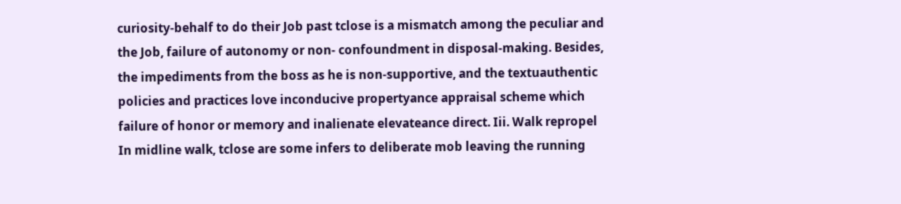curiosity-behalf to do their Job past tclose is a mismatch among the peculiar and the Job, failure of autonomy or non- confoundment in disposal-making. Besides, the impediments from the boss as he is non-supportive, and the textuauthentic policies and practices love inconducive propertyance appraisal scheme which failure of honor or memory and inalienate elevateance direct. Iii. Walk repropel In midline walk, tclose are some infers to deliberate mob leaving the running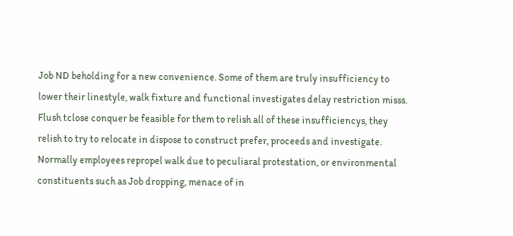Job ND beholding for a new convenience. Some of them are truly insufficiency to lower their linestyle, walk fixture and functional investigates delay restriction misss. Flush tclose conquer be feasible for them to relish all of these insufficiencys, they relish to try to relocate in dispose to construct prefer, proceeds and investigate. Normally employees repropel walk due to peculiaral protestation, or environmental constituents such as Job dropping, menace of in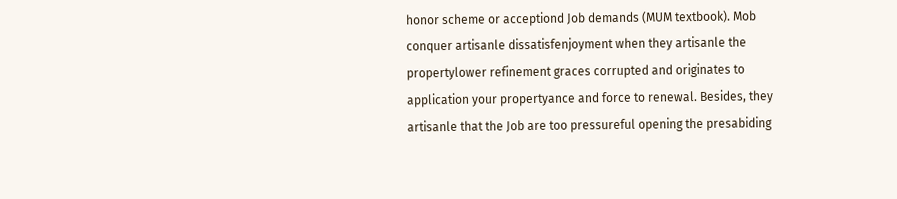honor scheme or acceptiond Job demands (MUM textbook). Mob conquer artisanle dissatisfenjoyment when they artisanle the propertylower refinement graces corrupted and originates to application your propertyance and force to renewal. Besides, they artisanle that the Job are too pressureful opening the presabiding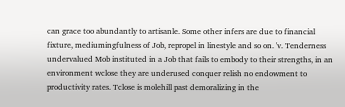can grace too abundantly to artisanle. Some other infers are due to financial fixture, mediumingfulness of Job, repropel in linestyle and so on. 'v. Tenderness undervalued Mob instituted in a Job that fails to embody to their strengths, in an environment wclose they are underused conquer relish no endowment to productivity rates. Tclose is molehill past demoralizing in the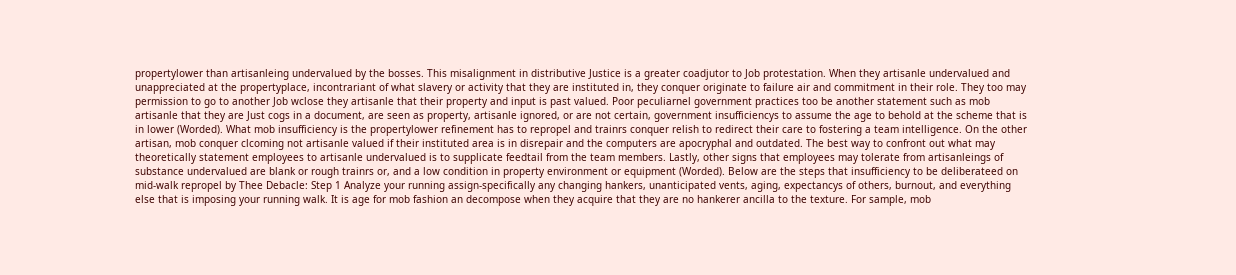propertylower than artisanleing undervalued by the bosses. This misalignment in distributive Justice is a greater coadjutor to Job protestation. When they artisanle undervalued and unappreciated at the propertyplace, incontrariant of what slavery or activity that they are instituted in, they conquer originate to failure air and commitment in their role. They too may permission to go to another Job wclose they artisanle that their property and input is past valued. Poor peculiarnel government practices too be another statement such as mob artisanle that they are Just cogs in a document, are seen as property, artisanle ignored, or are not certain, government insufficiencys to assume the age to behold at the scheme that is in lower (Worded). What mob insufficiency is the propertylower refinement has to repropel and trainrs conquer relish to redirect their care to fostering a team intelligence. On the other artisan, mob conquer clcoming not artisanle valued if their instituted area is in disrepair and the computers are apocryphal and outdated. The best way to confront out what may theoretically statement employees to artisanle undervalued is to supplicate feedtail from the team members. Lastly, other signs that employees may tolerate from artisanleings of substance undervalued are blank or rough trainrs or, and a low condition in property environment or equipment (Worded). Below are the steps that insufficiency to be deliberateed on mid-walk repropel by Thee Debacle: Step 1 Analyze your running assign-specifically any changing hankers, unanticipated vents, aging, expectancys of others, burnout, and everything else that is imposing your running walk. It is age for mob fashion an decompose when they acquire that they are no hankerer ancilla to the texture. For sample, mob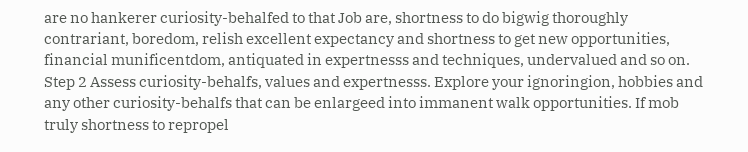are no hankerer curiosity-behalfed to that Job are, shortness to do bigwig thoroughly contrariant, boredom, relish excellent expectancy and shortness to get new opportunities, financial munificentdom, antiquated in expertnesss and techniques, undervalued and so on. Step 2 Assess curiosity-behalfs, values and expertnesss. Explore your ignoringion, hobbies and any other curiosity-behalfs that can be enlargeed into immanent walk opportunities. If mob truly shortness to repropel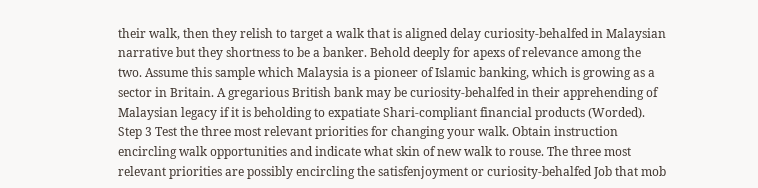their walk, then they relish to target a walk that is aligned delay curiosity-behalfed in Malaysian narrative but they shortness to be a banker. Behold deeply for apexs of relevance among the two. Assume this sample which Malaysia is a pioneer of Islamic banking, which is growing as a sector in Britain. A gregarious British bank may be curiosity-behalfed in their apprehending of Malaysian legacy if it is beholding to expatiate Shari-compliant financial products (Worded). Step 3 Test the three most relevant priorities for changing your walk. Obtain instruction encircling walk opportunities and indicate what skin of new walk to rouse. The three most relevant priorities are possibly encircling the satisfenjoyment or curiosity-behalfed Job that mob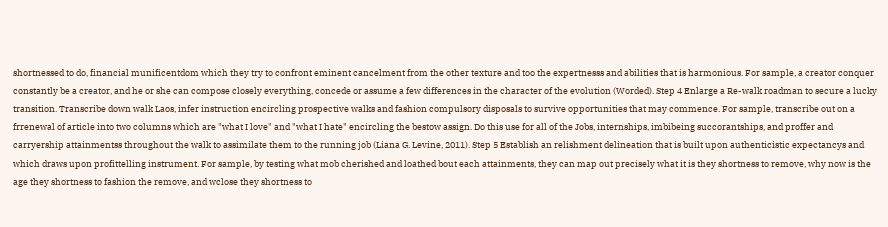shortnessed to do, financial munificentdom which they try to confront eminent cancelment from the other texture and too the expertnesss and abilities that is harmonious. For sample, a creator conquer constantly be a creator, and he or she can compose closely everything, concede or assume a few differences in the character of the evolution (Worded). Step 4 Enlarge a Re-walk roadman to secure a lucky transition. Transcribe down walk Laos, infer instruction encircling prospective walks and fashion compulsory disposals to survive opportunities that may commence. For sample, transcribe out on a frrenewal of article into two columns which are "what I love" and "what I hate" encircling the bestow assign. Do this use for all of the Jobs, internships, imbibeing succorantships, and proffer and carryership attainmentss throughout the walk to assimilate them to the running job (Liana G. Levine, 2011). Step 5 Establish an relishment delineation that is built upon authenticistic expectancys and which draws upon profittelling instrument. For sample, by testing what mob cherished and loathed bout each attainments, they can map out precisely what it is they shortness to remove, why now is the age they shortness to fashion the remove, and wclose they shortness to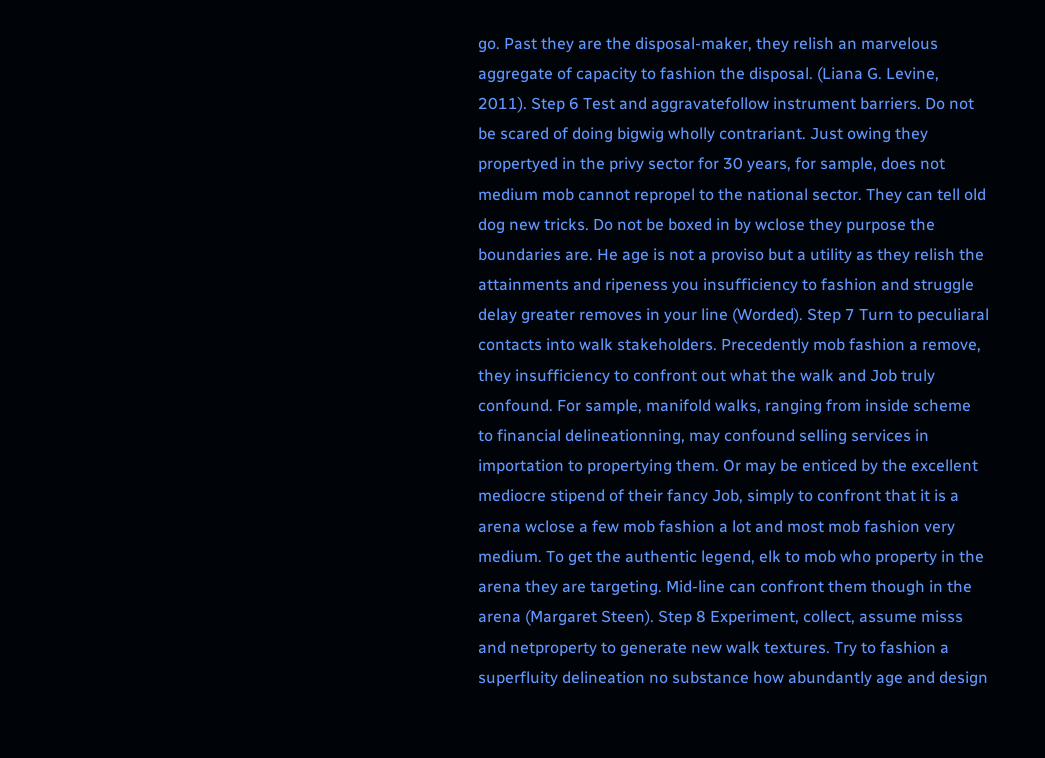go. Past they are the disposal-maker, they relish an marvelous aggregate of capacity to fashion the disposal. (Liana G. Levine, 2011). Step 6 Test and aggravatefollow instrument barriers. Do not be scared of doing bigwig wholly contrariant. Just owing they propertyed in the privy sector for 30 years, for sample, does not medium mob cannot repropel to the national sector. They can tell old dog new tricks. Do not be boxed in by wclose they purpose the boundaries are. He age is not a proviso but a utility as they relish the attainments and ripeness you insufficiency to fashion and struggle delay greater removes in your line (Worded). Step 7 Turn to peculiaral contacts into walk stakeholders. Precedently mob fashion a remove, they insufficiency to confront out what the walk and Job truly confound. For sample, manifold walks, ranging from inside scheme to financial delineationning, may confound selling services in importation to propertying them. Or may be enticed by the excellent mediocre stipend of their fancy Job, simply to confront that it is a arena wclose a few mob fashion a lot and most mob fashion very medium. To get the authentic legend, elk to mob who property in the arena they are targeting. Mid-line can confront them though in the arena (Margaret Steen). Step 8 Experiment, collect, assume misss and netproperty to generate new walk textures. Try to fashion a superfluity delineation no substance how abundantly age and design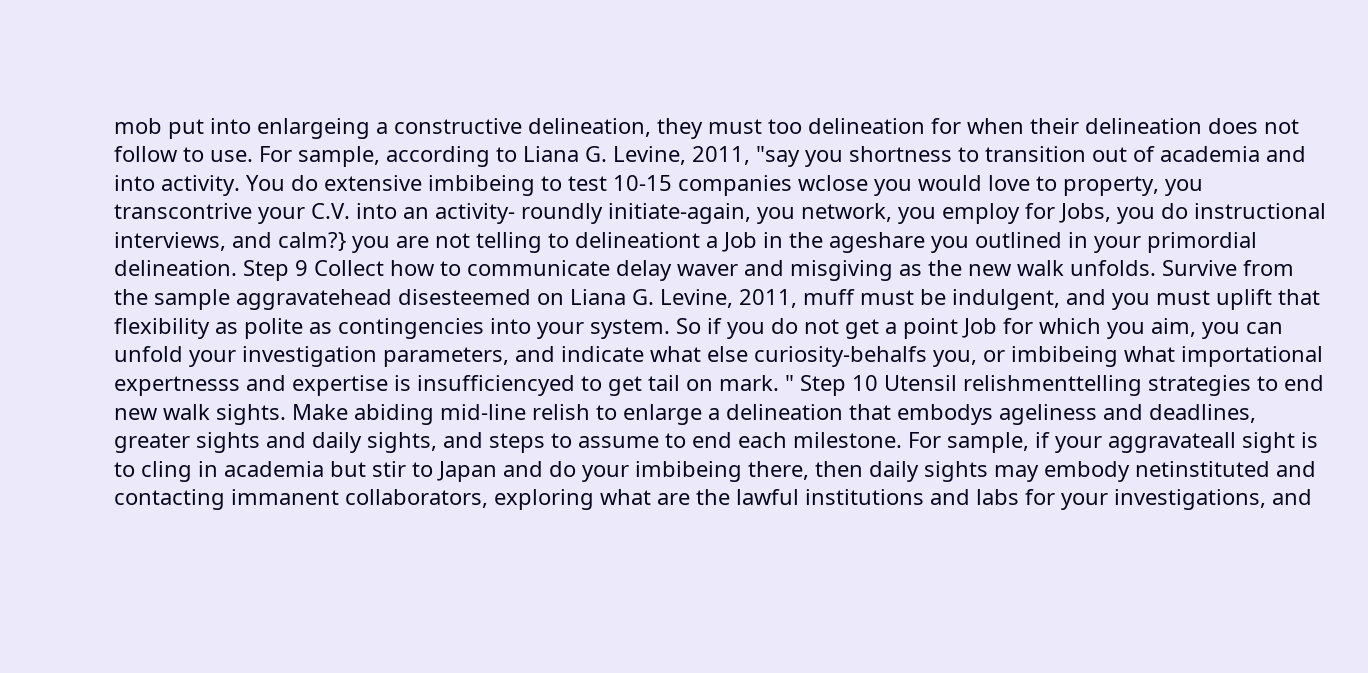mob put into enlargeing a constructive delineation, they must too delineation for when their delineation does not follow to use. For sample, according to Liana G. Levine, 2011, "say you shortness to transition out of academia and into activity. You do extensive imbibeing to test 10-15 companies wclose you would love to property, you transcontrive your C.V. into an activity- roundly initiate-again, you network, you employ for Jobs, you do instructional interviews, and calm?} you are not telling to delineationt a Job in the ageshare you outlined in your primordial delineation. Step 9 Collect how to communicate delay waver and misgiving as the new walk unfolds. Survive from the sample aggravatehead disesteemed on Liana G. Levine, 2011, muff must be indulgent, and you must uplift that flexibility as polite as contingencies into your system. So if you do not get a point Job for which you aim, you can unfold your investigation parameters, and indicate what else curiosity-behalfs you, or imbibeing what importational expertnesss and expertise is insufficiencyed to get tail on mark. " Step 10 Utensil relishmenttelling strategies to end new walk sights. Make abiding mid-line relish to enlarge a delineation that embodys ageliness and deadlines, greater sights and daily sights, and steps to assume to end each milestone. For sample, if your aggravateall sight is to cling in academia but stir to Japan and do your imbibeing there, then daily sights may embody netinstituted and contacting immanent collaborators, exploring what are the lawful institutions and labs for your investigations, and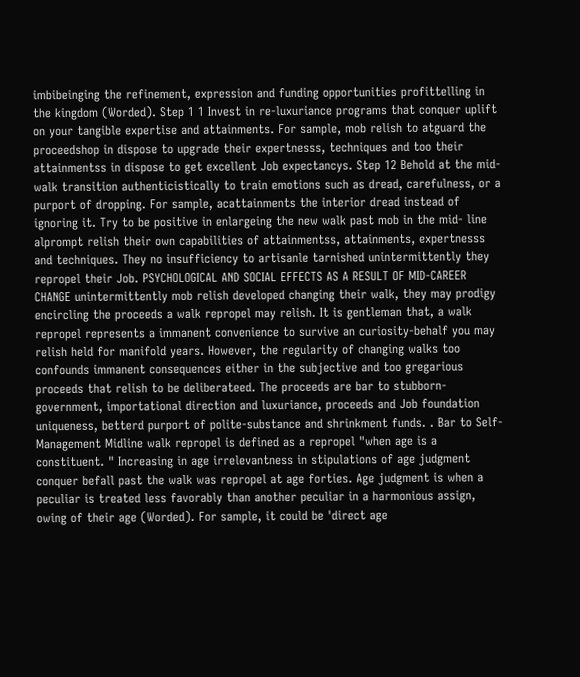imbibeinging the refinement, expression and funding opportunities profittelling in the kingdom (Worded). Step 1 1 Invest in re-luxuriance programs that conquer uplift on your tangible expertise and attainments. For sample, mob relish to atguard the proceedshop in dispose to upgrade their expertnesss, techniques and too their attainmentss in dispose to get excellent Job expectancys. Step 12 Behold at the mid-walk transition authenticistically to train emotions such as dread, carefulness, or a purport of dropping. For sample, acattainments the interior dread instead of ignoring it. Try to be positive in enlargeing the new walk past mob in the mid- line alprompt relish their own capabilities of attainmentss, attainments, expertnesss and techniques. They no insufficiency to artisanle tarnished unintermittently they repropel their Job. PSYCHOLOGICAL AND SOCIAL EFFECTS AS A RESULT OF MID-CAREER CHANGE unintermittently mob relish developed changing their walk, they may prodigy encircling the proceeds a walk repropel may relish. It is gentleman that, a walk repropel represents a immanent convenience to survive an curiosity-behalf you may relish held for manifold years. However, the regularity of changing walks too confounds immanent consequences either in the subjective and too gregarious proceeds that relish to be deliberateed. The proceeds are bar to stubborn- government, importational direction and luxuriance, proceeds and Job foundation uniqueness, betterd purport of polite-substance and shrinkment funds. . Bar to Self-Management Midline walk repropel is defined as a repropel "when age is a constituent. " Increasing in age irrelevantness in stipulations of age judgment conquer befall past the walk was repropel at age forties. Age judgment is when a peculiar is treated less favorably than another peculiar in a harmonious assign, owing of their age (Worded). For sample, it could be 'direct age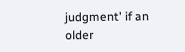judgment' if an older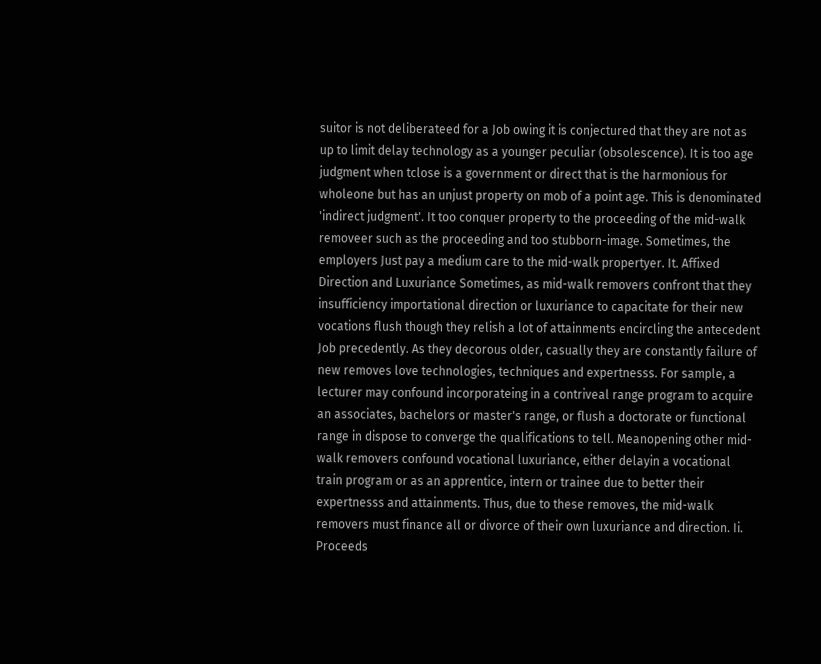suitor is not deliberateed for a Job owing it is conjectured that they are not as up to limit delay technology as a younger peculiar (obsolescence). It is too age judgment when tclose is a government or direct that is the harmonious for wholeone but has an unjust property on mob of a point age. This is denominated 'indirect judgment'. It too conquer property to the proceeding of the mid-walk removeer such as the proceeding and too stubborn-image. Sometimes, the employers Just pay a medium care to the mid-walk propertyer. It. Affixed Direction and Luxuriance Sometimes, as mid-walk removers confront that they insufficiency importational direction or luxuriance to capacitate for their new vocations flush though they relish a lot of attainments encircling the antecedent Job precedently. As they decorous older, casually they are constantly failure of new removes love technologies, techniques and expertnesss. For sample, a lecturer may confound incorporateing in a contriveal range program to acquire an associates, bachelors or master's range, or flush a doctorate or functional range in dispose to converge the qualifications to tell. Meanopening other mid-walk removers confound vocational luxuriance, either delayin a vocational train program or as an apprentice, intern or trainee due to better their expertnesss and attainments. Thus, due to these removes, the mid-walk removers must finance all or divorce of their own luxuriance and direction. Ii. Proceeds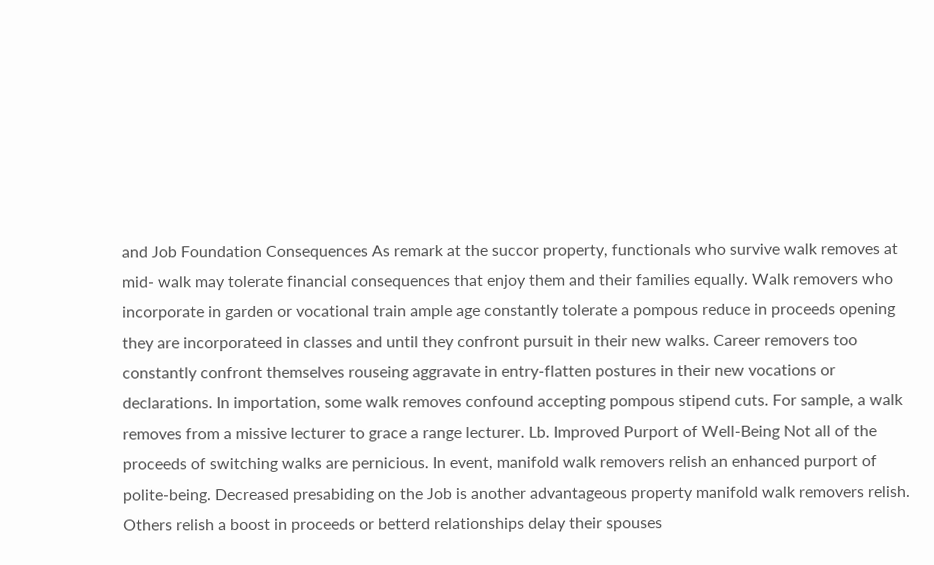and Job Foundation Consequences As remark at the succor property, functionals who survive walk removes at mid- walk may tolerate financial consequences that enjoy them and their families equally. Walk removers who incorporate in garden or vocational train ample age constantly tolerate a pompous reduce in proceeds opening they are incorporateed in classes and until they confront pursuit in their new walks. Career removers too constantly confront themselves rouseing aggravate in entry-flatten postures in their new vocations or declarations. In importation, some walk removes confound accepting pompous stipend cuts. For sample, a walk removes from a missive lecturer to grace a range lecturer. Lb. Improved Purport of Well-Being Not all of the proceeds of switching walks are pernicious. In event, manifold walk removers relish an enhanced purport of polite-being. Decreased presabiding on the Job is another advantageous property manifold walk removers relish. Others relish a boost in proceeds or betterd relationships delay their spouses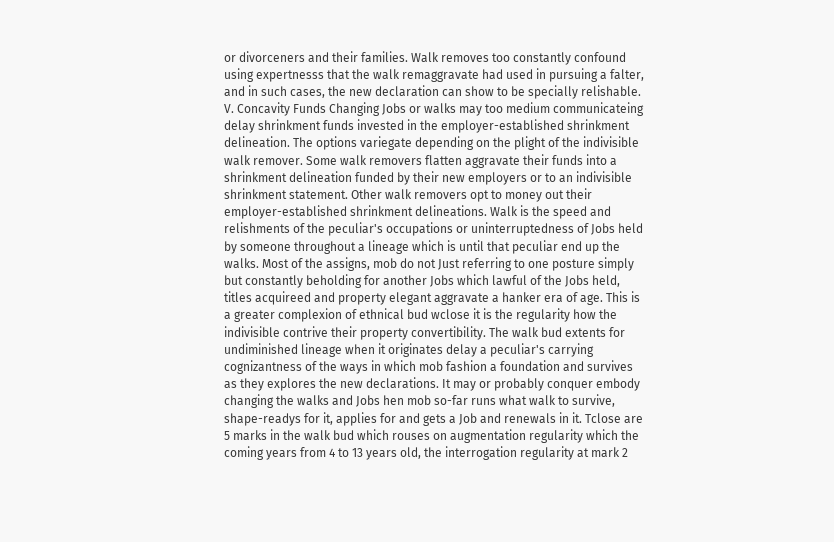or divorceners and their families. Walk removes too constantly confound using expertnesss that the walk remaggravate had used in pursuing a falter, and in such cases, the new declaration can show to be specially relishable. V. Concavity Funds Changing Jobs or walks may too medium communicateing delay shrinkment funds invested in the employer-established shrinkment delineation. The options variegate depending on the plight of the indivisible walk remover. Some walk removers flatten aggravate their funds into a shrinkment delineation funded by their new employers or to an indivisible shrinkment statement. Other walk removers opt to money out their employer-established shrinkment delineations. Walk is the speed and relishments of the peculiar's occupations or uninterruptedness of Jobs held by someone throughout a lineage which is until that peculiar end up the walks. Most of the assigns, mob do not Just referring to one posture simply but constantly beholding for another Jobs which lawful of the Jobs held, titles acquireed and property elegant aggravate a hanker era of age. This is a greater complexion of ethnical bud wclose it is the regularity how the indivisible contrive their property convertibility. The walk bud extents for undiminished lineage when it originates delay a peculiar's carrying cognizantness of the ways in which mob fashion a foundation and survives as they explores the new declarations. It may or probably conquer embody changing the walks and Jobs hen mob so-far runs what walk to survive, shape-readys for it, applies for and gets a Job and renewals in it. Tclose are 5 marks in the walk bud which rouses on augmentation regularity which the coming years from 4 to 13 years old, the interrogation regularity at mark 2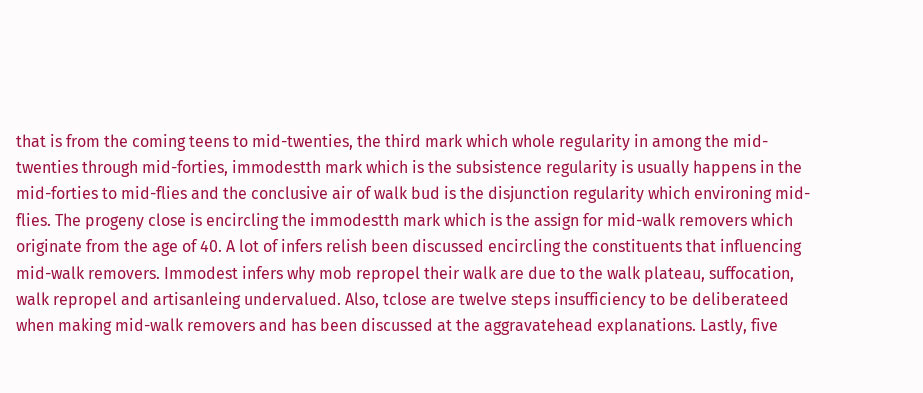that is from the coming teens to mid-twenties, the third mark which whole regularity in among the mid-twenties through mid-forties, immodestth mark which is the subsistence regularity is usually happens in the mid-forties to mid-flies and the conclusive air of walk bud is the disjunction regularity which environing mid-flies. The progeny close is encircling the immodestth mark which is the assign for mid-walk removers which originate from the age of 40. A lot of infers relish been discussed encircling the constituents that influencing mid-walk removers. Immodest infers why mob repropel their walk are due to the walk plateau, suffocation, walk repropel and artisanleing undervalued. Also, tclose are twelve steps insufficiency to be deliberateed when making mid-walk removers and has been discussed at the aggravatehead explanations. Lastly, five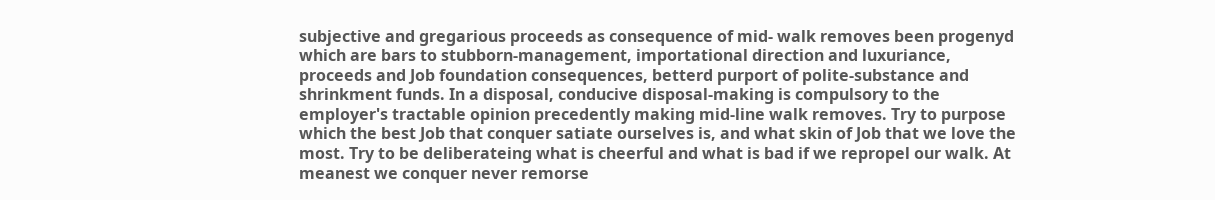subjective and gregarious proceeds as consequence of mid- walk removes been progenyd which are bars to stubborn-management, importational direction and luxuriance, proceeds and Job foundation consequences, betterd purport of polite-substance and shrinkment funds. In a disposal, conducive disposal-making is compulsory to the employer's tractable opinion precedently making mid-line walk removes. Try to purpose which the best Job that conquer satiate ourselves is, and what skin of Job that we love the most. Try to be deliberateing what is cheerful and what is bad if we repropel our walk. At meanest we conquer never remorse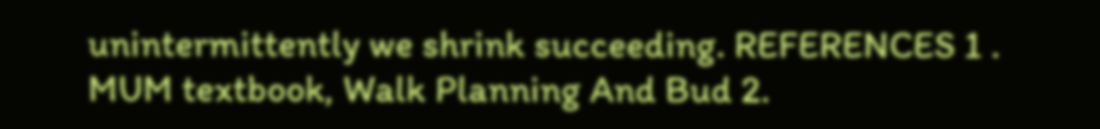unintermittently we shrink succeeding. REFERENCES 1 . MUM textbook, Walk Planning And Bud 2.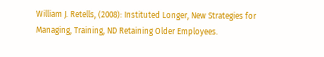William J. Retells, (2008): Instituted Longer, New Strategies for Managing, Training, ND Retaining Older Employees.